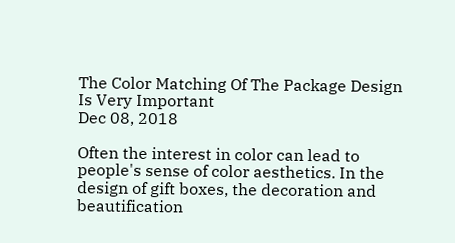The Color Matching Of The Package Design Is Very Important
Dec 08, 2018

Often the interest in color can lead to people's sense of color aesthetics. In the design of gift boxes, the decoration and beautification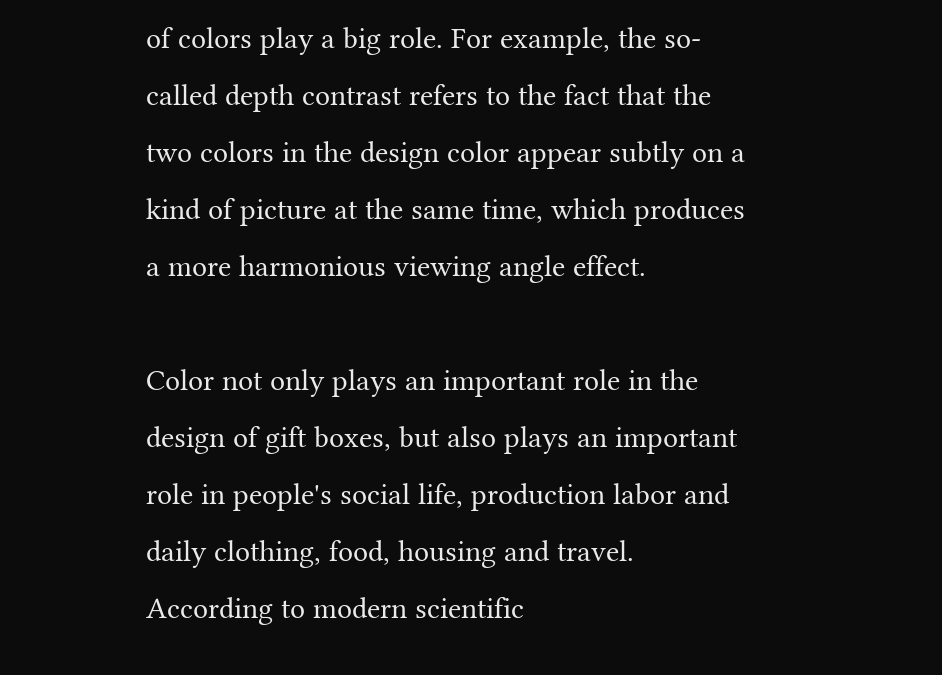of colors play a big role. For example, the so-called depth contrast refers to the fact that the two colors in the design color appear subtly on a kind of picture at the same time, which produces a more harmonious viewing angle effect.

Color not only plays an important role in the design of gift boxes, but also plays an important role in people's social life, production labor and daily clothing, food, housing and travel. According to modern scientific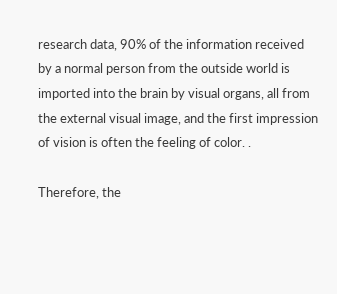research data, 90% of the information received by a normal person from the outside world is imported into the brain by visual organs, all from the external visual image, and the first impression of vision is often the feeling of color. .

Therefore, the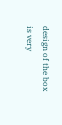design of the box is very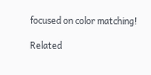focused on color matching!

Related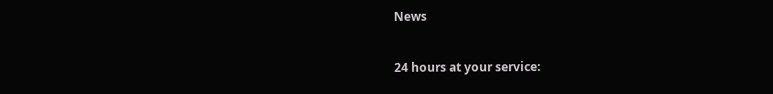News

24 hours at your service: